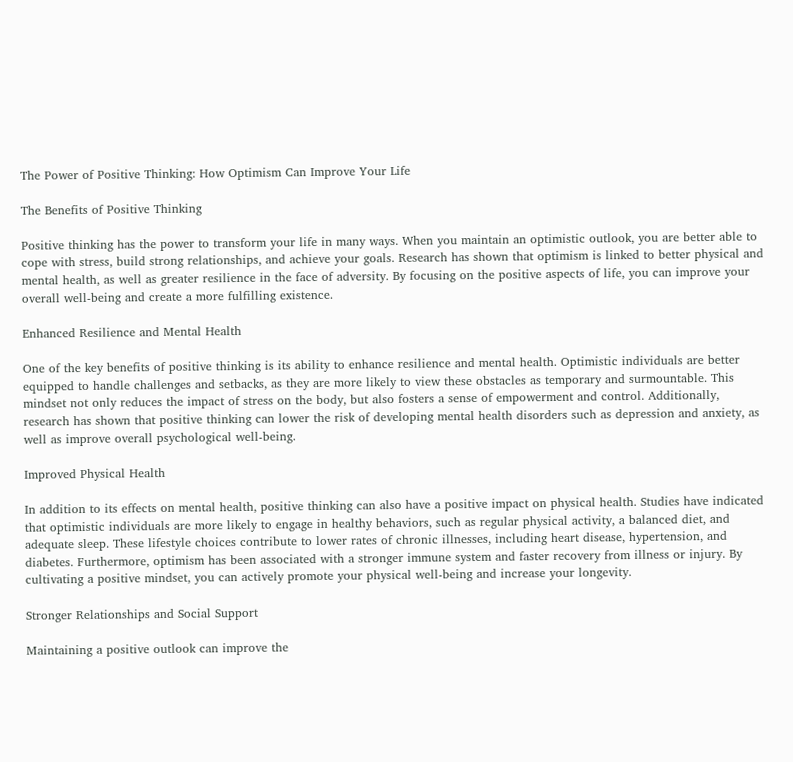The Power of Positive Thinking: How Optimism Can Improve Your Life

The Benefits of Positive Thinking

Positive thinking has the power to transform your life in many ways. When you maintain an optimistic outlook, you are better able to cope with stress, build strong relationships, and achieve your goals. Research has shown that optimism is linked to better physical and mental health, as well as greater resilience in the face of adversity. By focusing on the positive aspects of life, you can improve your overall well-being and create a more fulfilling existence.

Enhanced Resilience and Mental Health

One of the key benefits of positive thinking is its ability to enhance resilience and mental health. Optimistic individuals are better equipped to handle challenges and setbacks, as they are more likely to view these obstacles as temporary and surmountable. This mindset not only reduces the impact of stress on the body, but also fosters a sense of empowerment and control. Additionally, research has shown that positive thinking can lower the risk of developing mental health disorders such as depression and anxiety, as well as improve overall psychological well-being.

Improved Physical Health

In addition to its effects on mental health, positive thinking can also have a positive impact on physical health. Studies have indicated that optimistic individuals are more likely to engage in healthy behaviors, such as regular physical activity, a balanced diet, and adequate sleep. These lifestyle choices contribute to lower rates of chronic illnesses, including heart disease, hypertension, and diabetes. Furthermore, optimism has been associated with a stronger immune system and faster recovery from illness or injury. By cultivating a positive mindset, you can actively promote your physical well-being and increase your longevity.

Stronger Relationships and Social Support

Maintaining a positive outlook can improve the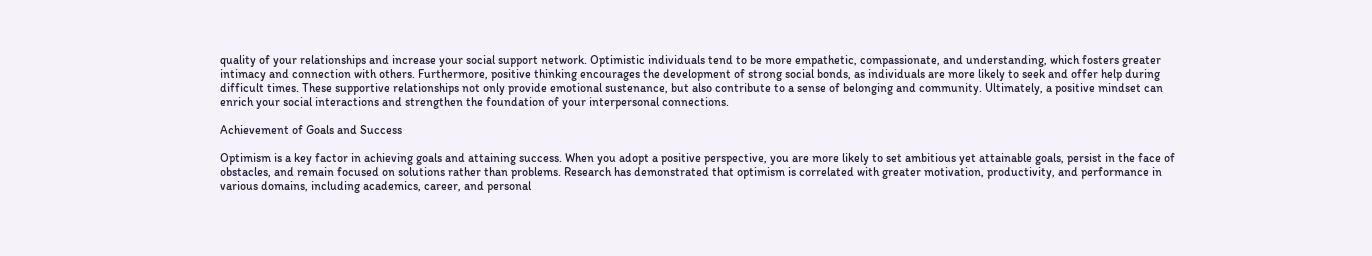quality of your relationships and increase your social support network. Optimistic individuals tend to be more empathetic, compassionate, and understanding, which fosters greater intimacy and connection with others. Furthermore, positive thinking encourages the development of strong social bonds, as individuals are more likely to seek and offer help during difficult times. These supportive relationships not only provide emotional sustenance, but also contribute to a sense of belonging and community. Ultimately, a positive mindset can enrich your social interactions and strengthen the foundation of your interpersonal connections.

Achievement of Goals and Success

Optimism is a key factor in achieving goals and attaining success. When you adopt a positive perspective, you are more likely to set ambitious yet attainable goals, persist in the face of obstacles, and remain focused on solutions rather than problems. Research has demonstrated that optimism is correlated with greater motivation, productivity, and performance in various domains, including academics, career, and personal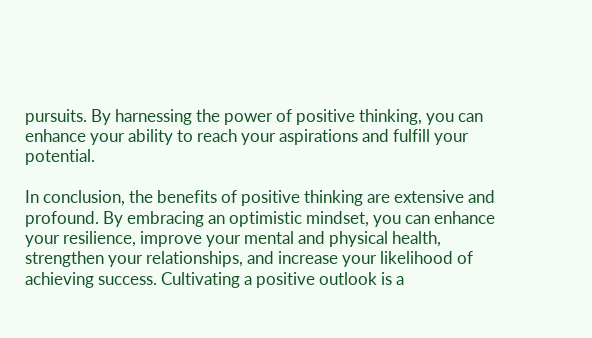pursuits. By harnessing the power of positive thinking, you can enhance your ability to reach your aspirations and fulfill your potential.

In conclusion, the benefits of positive thinking are extensive and profound. By embracing an optimistic mindset, you can enhance your resilience, improve your mental and physical health, strengthen your relationships, and increase your likelihood of achieving success. Cultivating a positive outlook is a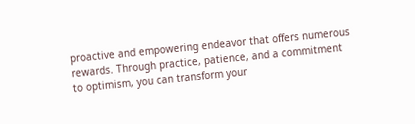proactive and empowering endeavor that offers numerous rewards. Through practice, patience, and a commitment to optimism, you can transform your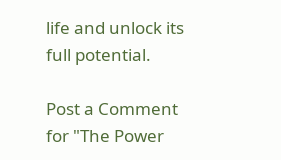life and unlock its full potential.

Post a Comment for "The Power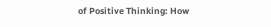of Positive Thinking: How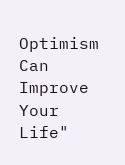Optimism Can Improve Your Life"